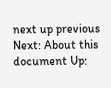next up previous
Next: About this document Up: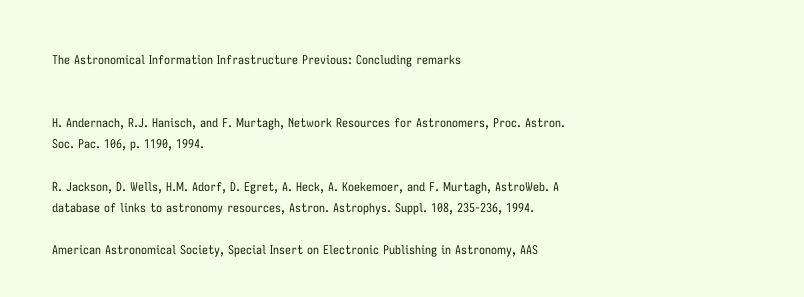The Astronomical Information Infrastructure Previous: Concluding remarks


H. Andernach, R.J. Hanisch, and F. Murtagh, Network Resources for Astronomers, Proc. Astron. Soc. Pac. 106, p. 1190, 1994.

R. Jackson, D. Wells, H.M. Adorf, D. Egret, A. Heck, A. Koekemoer, and F. Murtagh, AstroWeb. A database of links to astronomy resources, Astron. Astrophys. Suppl. 108, 235-236, 1994.

American Astronomical Society, Special Insert on Electronic Publishing in Astronomy, AAS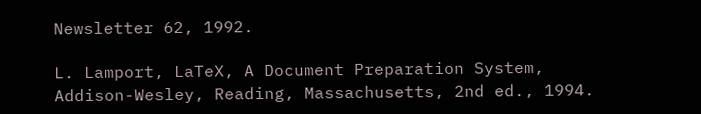Newsletter 62, 1992.

L. Lamport, LaTeX, A Document Preparation System, Addison-Wesley, Reading, Massachusetts, 2nd ed., 1994.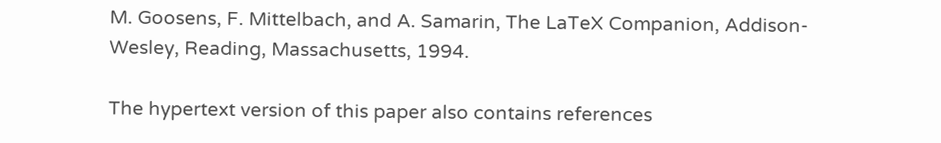M. Goosens, F. Mittelbach, and A. Samarin, The LaTeX Companion, Addison-Wesley, Reading, Massachusetts, 1994.

The hypertext version of this paper also contains references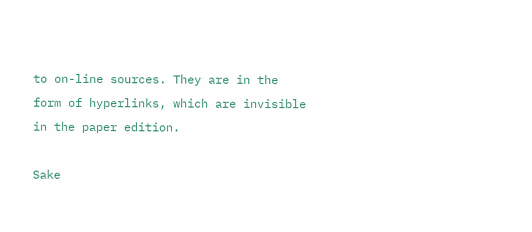to on-line sources. They are in the form of hyperlinks, which are invisible in the paper edition.

Sake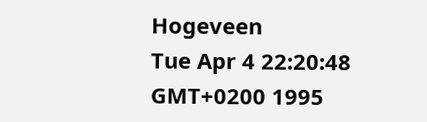Hogeveen
Tue Apr 4 22:20:48 GMT+0200 1995